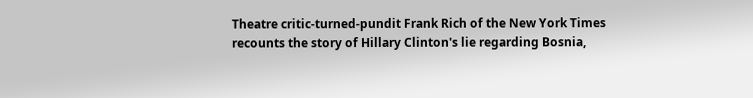Theatre critic-turned-pundit Frank Rich of the New York Times recounts the story of Hillary Clinton's lie regarding Bosnia,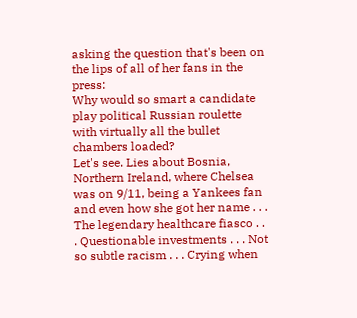asking the question that's been on the lips of all of her fans in the press:
Why would so smart a candidate play political Russian roulette with virtually all the bullet chambers loaded?
Let's see. Lies about Bosnia, Northern Ireland, where Chelsea was on 9/11, being a Yankees fan and even how she got her name . . . The legendary healthcare fiasco . . . Questionable investments . . . Not so subtle racism . . . Crying when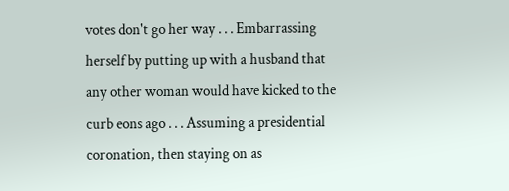votes don't go her way . . . Embarrassing herself by putting up with a husband that any other woman would have kicked to the curb eons ago . . . Assuming a presidential coronation, then staying on as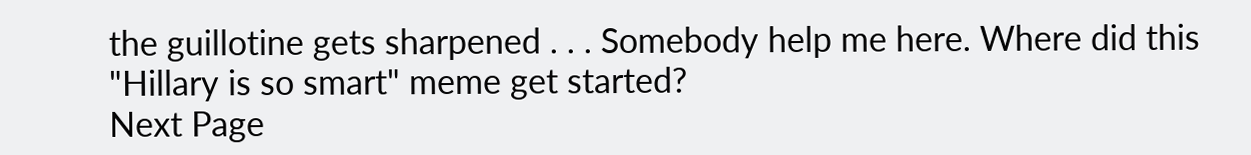the guillotine gets sharpened . . . Somebody help me here. Where did this "Hillary is so smart" meme get started?
Next Page